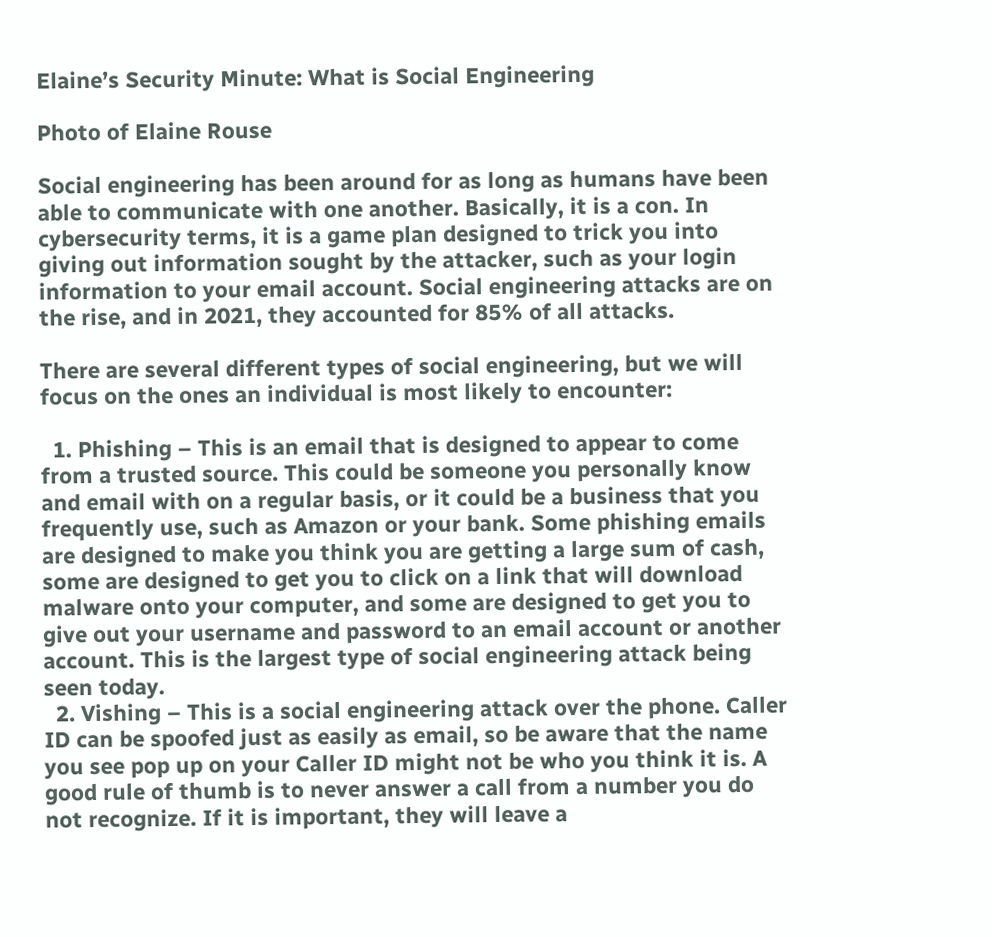Elaine’s Security Minute: What is Social Engineering

Photo of Elaine Rouse

Social engineering has been around for as long as humans have been able to communicate with one another. Basically, it is a con. In cybersecurity terms, it is a game plan designed to trick you into giving out information sought by the attacker, such as your login information to your email account. Social engineering attacks are on the rise, and in 2021, they accounted for 85% of all attacks.

There are several different types of social engineering, but we will focus on the ones an individual is most likely to encounter:

  1. Phishing – This is an email that is designed to appear to come from a trusted source. This could be someone you personally know and email with on a regular basis, or it could be a business that you frequently use, such as Amazon or your bank. Some phishing emails are designed to make you think you are getting a large sum of cash, some are designed to get you to click on a link that will download malware onto your computer, and some are designed to get you to give out your username and password to an email account or another account. This is the largest type of social engineering attack being seen today.
  2. Vishing – This is a social engineering attack over the phone. Caller ID can be spoofed just as easily as email, so be aware that the name you see pop up on your Caller ID might not be who you think it is. A good rule of thumb is to never answer a call from a number you do not recognize. If it is important, they will leave a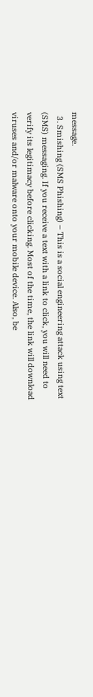message.
  3. Smishing (SMS Phishing) – This is a social engineering attack using text (SMS) messaging. If you receive a text with a link to click, you will need to verify its legitimacy before clicking. Most of the time, the link will download viruses and/or malware onto your mobile device. Also, be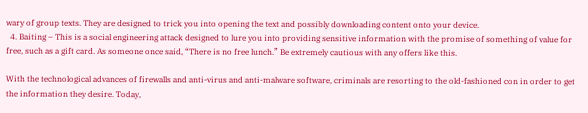wary of group texts. They are designed to trick you into opening the text and possibly downloading content onto your device.
  4. Baiting – This is a social engineering attack designed to lure you into providing sensitive information with the promise of something of value for free, such as a gift card. As someone once said, “There is no free lunch.” Be extremely cautious with any offers like this.

With the technological advances of firewalls and anti-virus and anti-malware software, criminals are resorting to the old-fashioned con in order to get the information they desire. Today,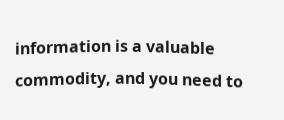information is a valuable commodity, and you need to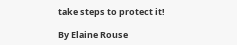take steps to protect it!

By Elaine Rouse